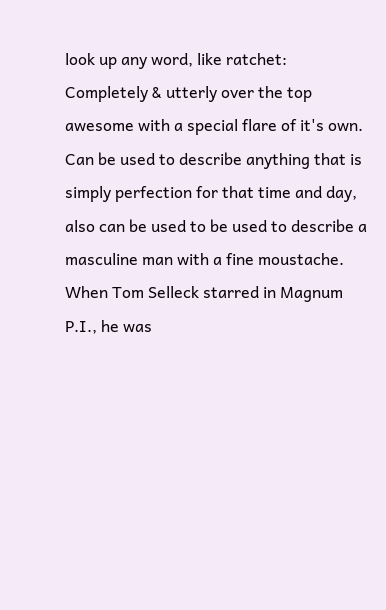look up any word, like ratchet:
Completely & utterly over the top awesome with a special flare of it's own. Can be used to describe anything that is simply perfection for that time and day, also can be used to be used to describe a masculine man with a fine moustache.
When Tom Selleck starred in Magnum P.I., he was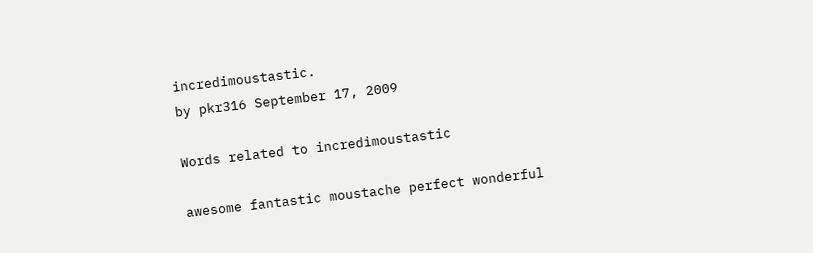incredimoustastic.
by pkr316 September 17, 2009

Words related to incredimoustastic

awesome fantastic moustache perfect wonderful